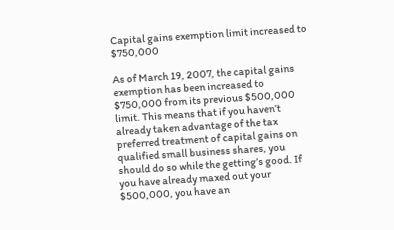Capital gains exemption limit increased to $750,000

As of March 19, 2007, the capital gains exemption has been increased to $750,000 from its previous $500,000 limit. This means that if you haven’t already taken advantage of the tax preferred treatment of capital gains on qualified small business shares, you should do so while the getting’s good. If you have already maxed out your $500,000, you have an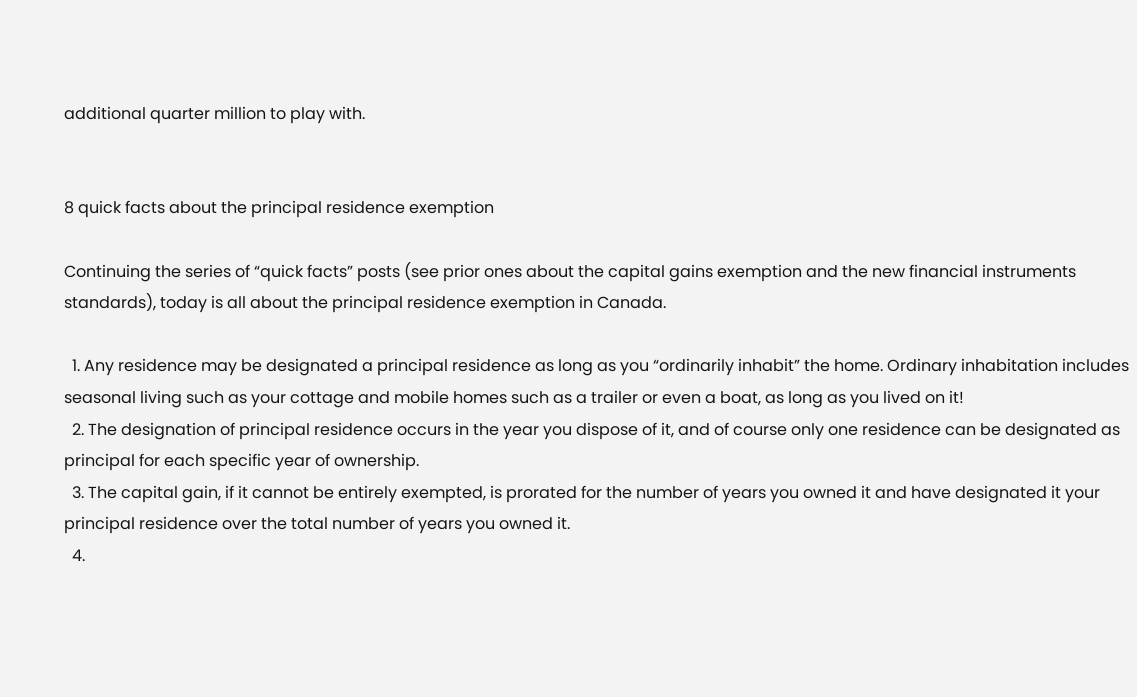additional quarter million to play with.


8 quick facts about the principal residence exemption

Continuing the series of “quick facts” posts (see prior ones about the capital gains exemption and the new financial instruments standards), today is all about the principal residence exemption in Canada.

  1. Any residence may be designated a principal residence as long as you “ordinarily inhabit” the home. Ordinary inhabitation includes seasonal living such as your cottage and mobile homes such as a trailer or even a boat, as long as you lived on it!
  2. The designation of principal residence occurs in the year you dispose of it, and of course only one residence can be designated as principal for each specific year of ownership.
  3. The capital gain, if it cannot be entirely exempted, is prorated for the number of years you owned it and have designated it your principal residence over the total number of years you owned it.
  4.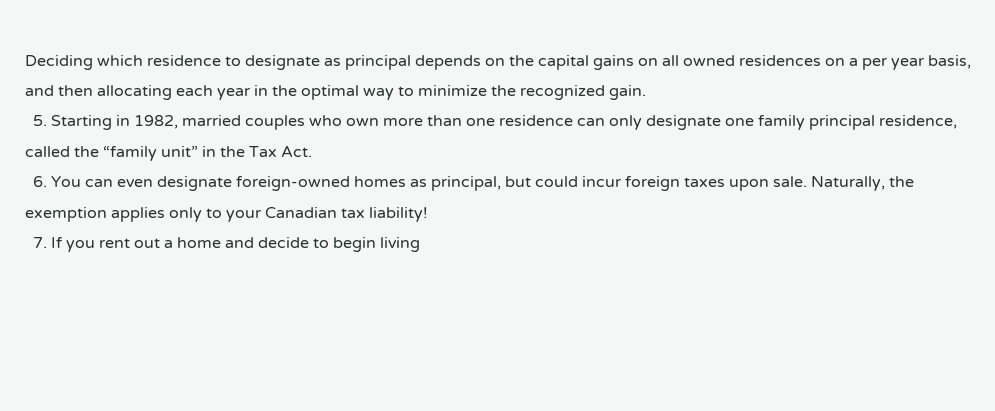Deciding which residence to designate as principal depends on the capital gains on all owned residences on a per year basis, and then allocating each year in the optimal way to minimize the recognized gain.
  5. Starting in 1982, married couples who own more than one residence can only designate one family principal residence, called the “family unit” in the Tax Act.
  6. You can even designate foreign-owned homes as principal, but could incur foreign taxes upon sale. Naturally, the exemption applies only to your Canadian tax liability!
  7. If you rent out a home and decide to begin living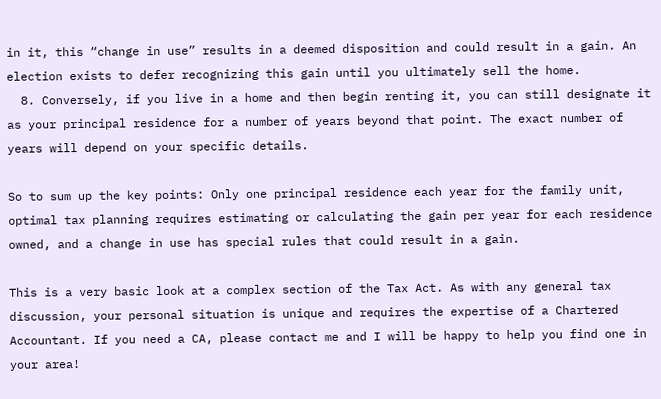in it, this “change in use” results in a deemed disposition and could result in a gain. An election exists to defer recognizing this gain until you ultimately sell the home.
  8. Conversely, if you live in a home and then begin renting it, you can still designate it as your principal residence for a number of years beyond that point. The exact number of years will depend on your specific details.

So to sum up the key points: Only one principal residence each year for the family unit, optimal tax planning requires estimating or calculating the gain per year for each residence owned, and a change in use has special rules that could result in a gain.

This is a very basic look at a complex section of the Tax Act. As with any general tax discussion, your personal situation is unique and requires the expertise of a Chartered Accountant. If you need a CA, please contact me and I will be happy to help you find one in your area!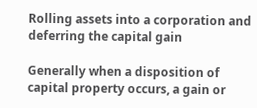Rolling assets into a corporation and deferring the capital gain

Generally when a disposition of capital property occurs, a gain or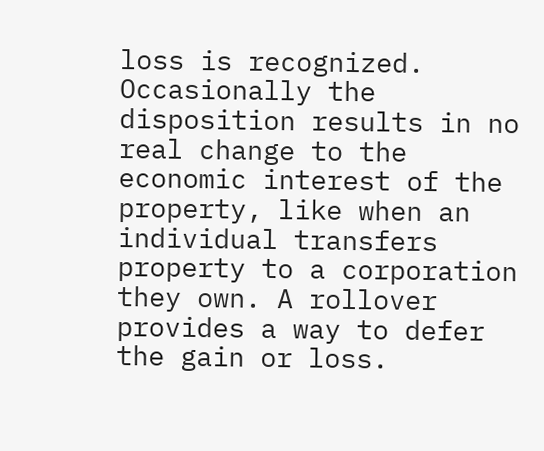loss is recognized. Occasionally the disposition results in no real change to the economic interest of the property, like when an individual transfers property to a corporation they own. A rollover provides a way to defer the gain or loss.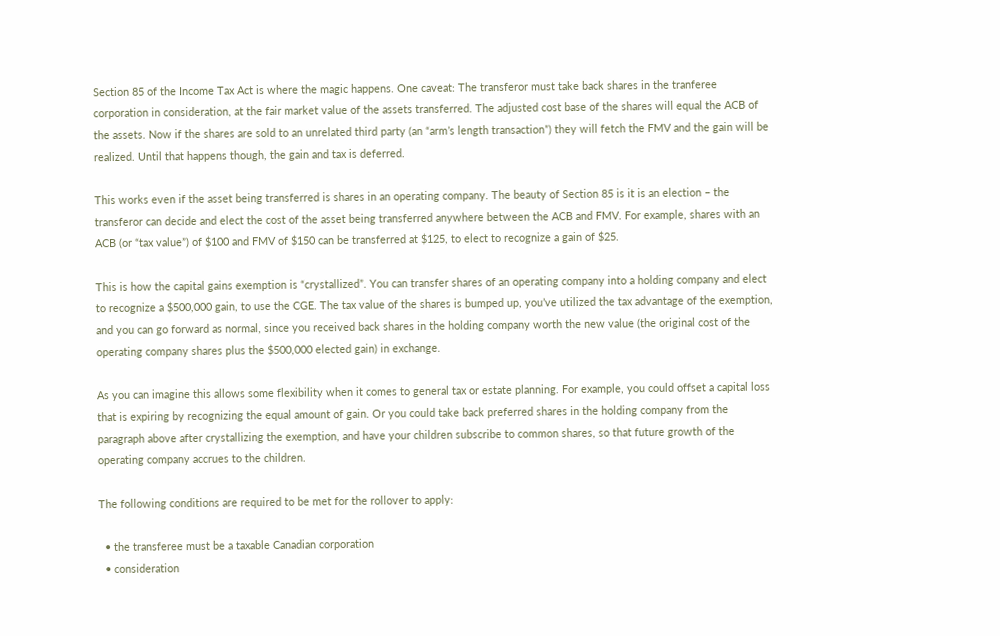Section 85 of the Income Tax Act is where the magic happens. One caveat: The transferor must take back shares in the tranferee corporation in consideration, at the fair market value of the assets transferred. The adjusted cost base of the shares will equal the ACB of the assets. Now if the shares are sold to an unrelated third party (an “arm’s length transaction”) they will fetch the FMV and the gain will be realized. Until that happens though, the gain and tax is deferred.

This works even if the asset being transferred is shares in an operating company. The beauty of Section 85 is it is an election – the transferor can decide and elect the cost of the asset being transferred anywhere between the ACB and FMV. For example, shares with an ACB (or “tax value”) of $100 and FMV of $150 can be transferred at $125, to elect to recognize a gain of $25.

This is how the capital gains exemption is “crystallized”. You can transfer shares of an operating company into a holding company and elect to recognize a $500,000 gain, to use the CGE. The tax value of the shares is bumped up, you’ve utilized the tax advantage of the exemption, and you can go forward as normal, since you received back shares in the holding company worth the new value (the original cost of the operating company shares plus the $500,000 elected gain) in exchange.

As you can imagine this allows some flexibility when it comes to general tax or estate planning. For example, you could offset a capital loss that is expiring by recognizing the equal amount of gain. Or you could take back preferred shares in the holding company from the paragraph above after crystallizing the exemption, and have your children subscribe to common shares, so that future growth of the operating company accrues to the children.

The following conditions are required to be met for the rollover to apply:

  • the transferee must be a taxable Canadian corporation
  • consideration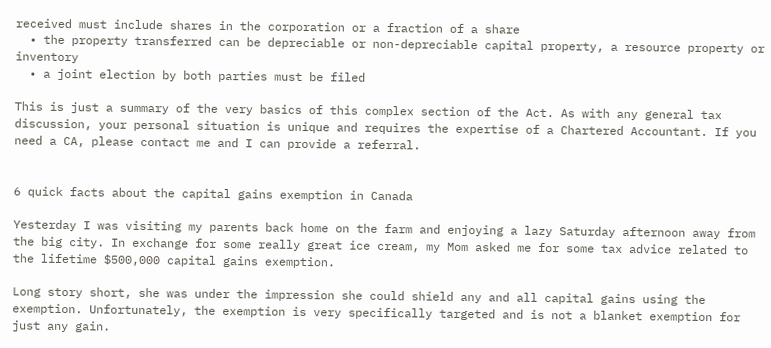received must include shares in the corporation or a fraction of a share
  • the property transferred can be depreciable or non-depreciable capital property, a resource property or inventory
  • a joint election by both parties must be filed

This is just a summary of the very basics of this complex section of the Act. As with any general tax discussion, your personal situation is unique and requires the expertise of a Chartered Accountant. If you need a CA, please contact me and I can provide a referral.


6 quick facts about the capital gains exemption in Canada

Yesterday I was visiting my parents back home on the farm and enjoying a lazy Saturday afternoon away from the big city. In exchange for some really great ice cream, my Mom asked me for some tax advice related to the lifetime $500,000 capital gains exemption.

Long story short, she was under the impression she could shield any and all capital gains using the exemption. Unfortunately, the exemption is very specifically targeted and is not a blanket exemption for just any gain.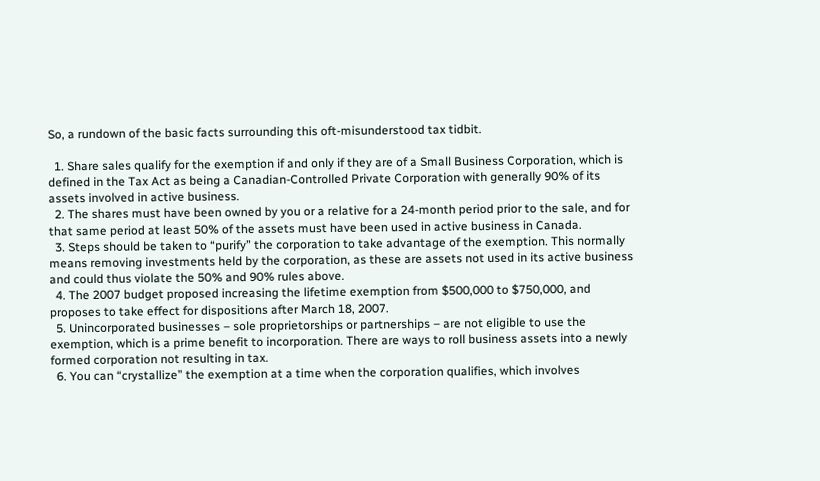So, a rundown of the basic facts surrounding this oft-misunderstood tax tidbit.

  1. Share sales qualify for the exemption if and only if they are of a Small Business Corporation, which is defined in the Tax Act as being a Canadian-Controlled Private Corporation with generally 90% of its assets involved in active business.
  2. The shares must have been owned by you or a relative for a 24-month period prior to the sale, and for that same period at least 50% of the assets must have been used in active business in Canada.
  3. Steps should be taken to “purify” the corporation to take advantage of the exemption. This normally means removing investments held by the corporation, as these are assets not used in its active business and could thus violate the 50% and 90% rules above.
  4. The 2007 budget proposed increasing the lifetime exemption from $500,000 to $750,000, and proposes to take effect for dispositions after March 18, 2007.
  5. Unincorporated businesses – sole proprietorships or partnerships – are not eligible to use the exemption, which is a prime benefit to incorporation. There are ways to roll business assets into a newly formed corporation not resulting in tax.
  6. You can “crystallize” the exemption at a time when the corporation qualifies, which involves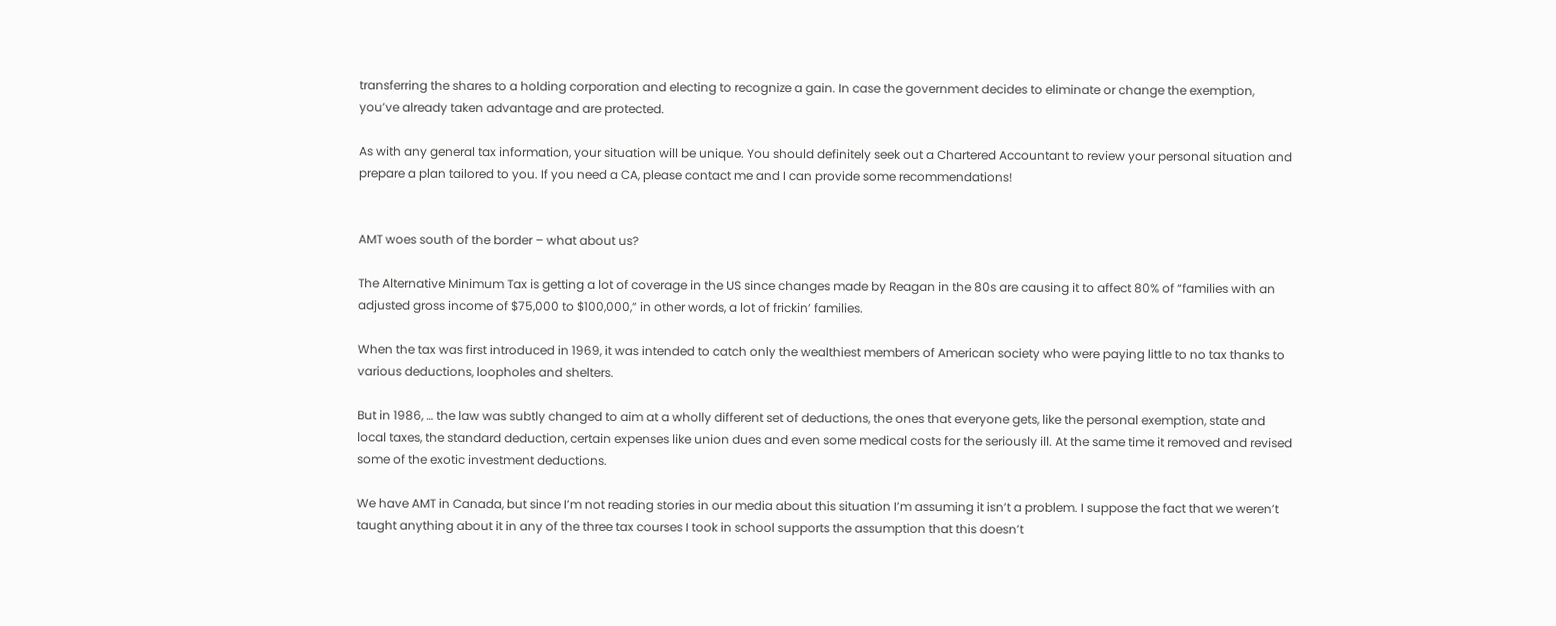transferring the shares to a holding corporation and electing to recognize a gain. In case the government decides to eliminate or change the exemption, you’ve already taken advantage and are protected.

As with any general tax information, your situation will be unique. You should definitely seek out a Chartered Accountant to review your personal situation and prepare a plan tailored to you. If you need a CA, please contact me and I can provide some recommendations!


AMT woes south of the border – what about us?

The Alternative Minimum Tax is getting a lot of coverage in the US since changes made by Reagan in the 80s are causing it to affect 80% of “families with an adjusted gross income of $75,000 to $100,000,” in other words, a lot of frickin’ families.

When the tax was first introduced in 1969, it was intended to catch only the wealthiest members of American society who were paying little to no tax thanks to various deductions, loopholes and shelters.

But in 1986, … the law was subtly changed to aim at a wholly different set of deductions, the ones that everyone gets, like the personal exemption, state and local taxes, the standard deduction, certain expenses like union dues and even some medical costs for the seriously ill. At the same time it removed and revised some of the exotic investment deductions.

We have AMT in Canada, but since I’m not reading stories in our media about this situation I’m assuming it isn’t a problem. I suppose the fact that we weren’t taught anything about it in any of the three tax courses I took in school supports the assumption that this doesn’t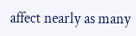affect nearly as many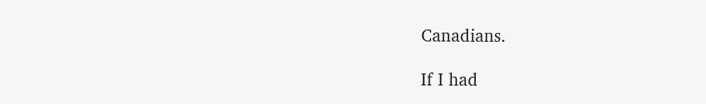Canadians.

If I had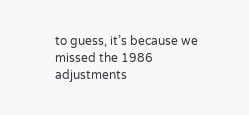to guess, it’s because we missed the 1986 adjustments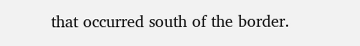that occurred south of the border.